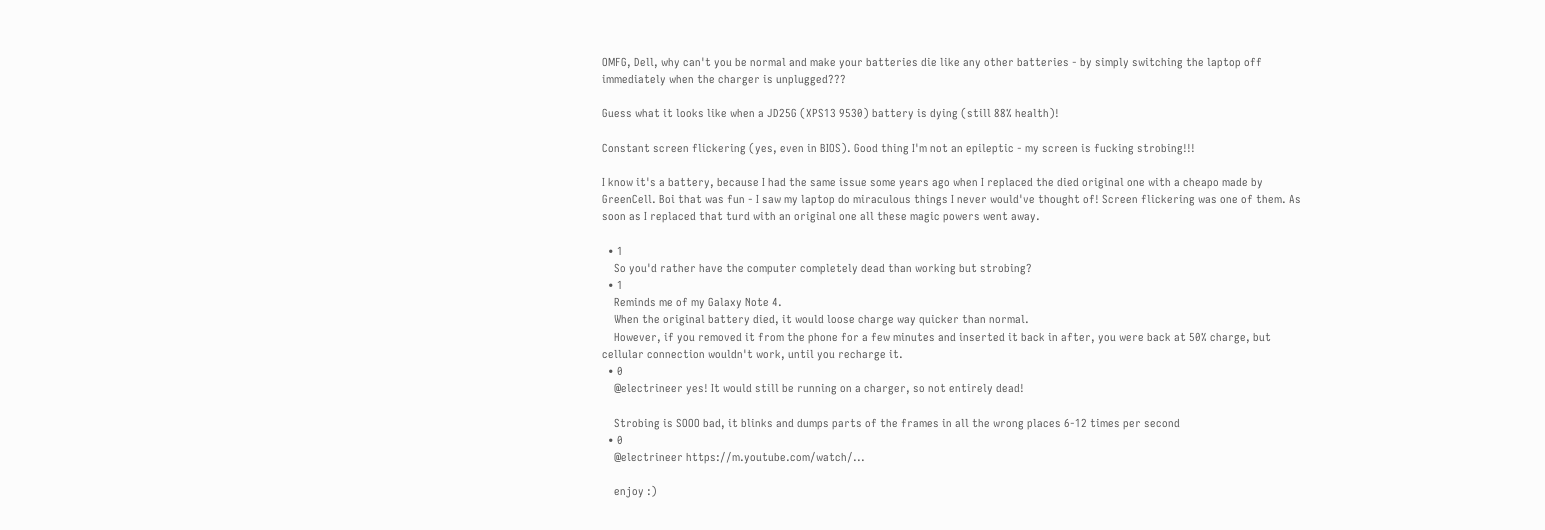OMFG, Dell, why can't you be normal and make your batteries die like any other batteries - by simply switching the laptop off immediately when the charger is unplugged???

Guess what it looks like when a JD25G (XPS13 9530) battery is dying (still 88% health)!

Constant screen flickering (yes, even in BIOS). Good thing I'm not an epileptic - my screen is fucking strobing!!!

I know it's a battery, because I had the same issue some years ago when I replaced the died original one with a cheapo made by GreenCell. Boi that was fun - I saw my laptop do miraculous things I never would've thought of! Screen flickering was one of them. As soon as I replaced that turd with an original one all these magic powers went away.

  • 1
    So you'd rather have the computer completely dead than working but strobing?
  • 1
    Reminds me of my Galaxy Note 4.
    When the original battery died, it would loose charge way quicker than normal.
    However, if you removed it from the phone for a few minutes and inserted it back in after, you were back at 50% charge, but cellular connection wouldn't work, until you recharge it.
  • 0
    @electrineer yes! It would still be running on a charger, so not entirely dead!

    Strobing is SOOO bad, it blinks and dumps parts of the frames in all the wrong places 6-12 times per second
  • 0
    @electrineer https://m.youtube.com/watch/...

    enjoy :)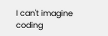I can't imagine coding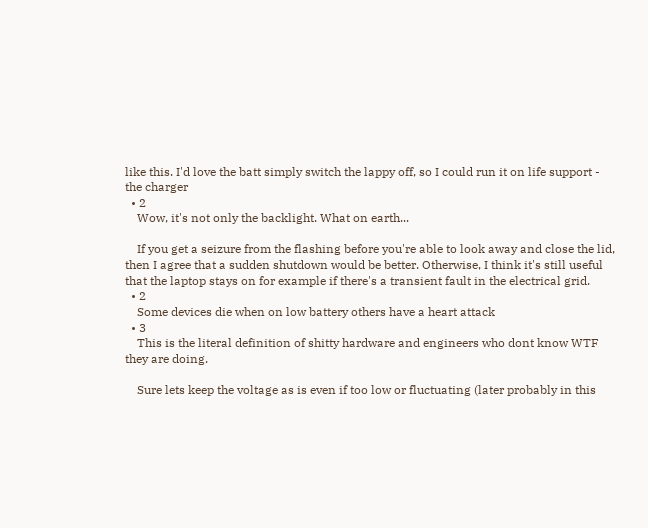like this. I'd love the batt simply switch the lappy off, so I could run it on life support - the charger
  • 2
    Wow, it's not only the backlight. What on earth...

    If you get a seizure from the flashing before you're able to look away and close the lid, then I agree that a sudden shutdown would be better. Otherwise, I think it's still useful that the laptop stays on for example if there's a transient fault in the electrical grid.
  • 2
    Some devices die when on low battery others have a heart attack
  • 3
    This is the literal definition of shitty hardware and engineers who dont know WTF they are doing.

    Sure lets keep the voltage as is even if too low or fluctuating (later probably in this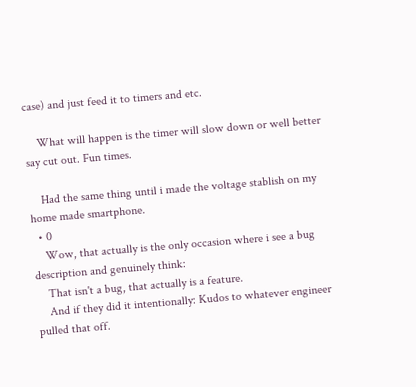case) and just feed it to timers and etc.

    What will happen is the timer will slow down or well better say cut out. Fun times.

    Had the same thing until i made the voltage stablish on my home made smartphone.
  • 0
    Wow, that actually is the only occasion where i see a bug description and genuinely think:
    That isn't a bug, that actually is a feature.
    And if they did it intentionally: Kudos to whatever engineer pulled that off.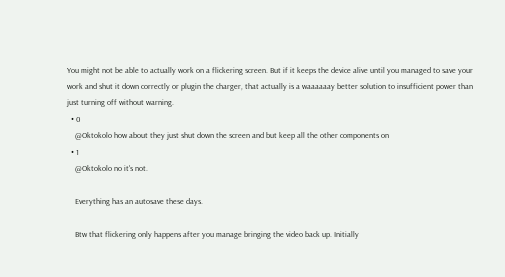You might not be able to actually work on a flickering screen. But if it keeps the device alive until you managed to save your work and shut it down correctly or plugin the charger, that actually is a waaaaaay better solution to insufficient power than just turning off without warning.
  • 0
    @Oktokolo how about they just shut down the screen and but keep all the other components on
  • 1
    @Oktokolo no it's not.

    Everything has an autosave these days.

    Btw that flickering only happens after you manage bringing the video back up. Initially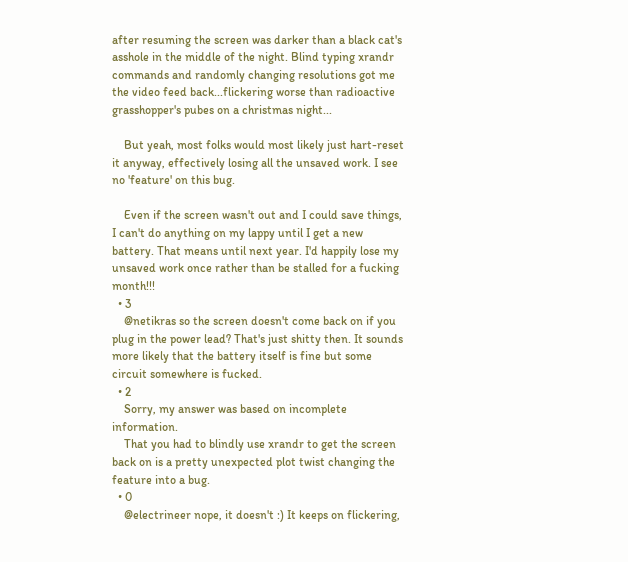after resuming the screen was darker than a black cat's asshole in the middle of the night. Blind typing xrandr commands and randomly changing resolutions got me the video feed back...flickering worse than radioactive grasshopper's pubes on a christmas night...

    But yeah, most folks would most likely just hart-reset it anyway, effectively losing all the unsaved work. I see no 'feature' on this bug.

    Even if the screen wasn't out and I could save things, I can't do anything on my lappy until I get a new battery. That means until next year. I'd happily lose my unsaved work once rather than be stalled for a fucking month!!!
  • 3
    @netikras so the screen doesn't come back on if you plug in the power lead? That's just shitty then. It sounds more likely that the battery itself is fine but some circuit somewhere is fucked.
  • 2
    Sorry, my answer was based on incomplete information.
    That you had to blindly use xrandr to get the screen back on is a pretty unexpected plot twist changing the feature into a bug.
  • 0
    @electrineer nope, it doesn't :) It keeps on flickering,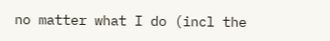no matter what I do (incl the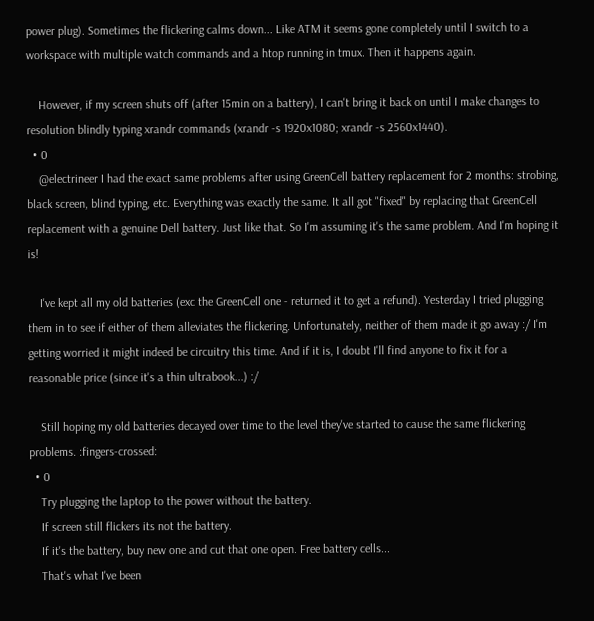power plug). Sometimes the flickering calms down... Like ATM it seems gone completely until I switch to a workspace with multiple watch commands and a htop running in tmux. Then it happens again.

    However, if my screen shuts off (after 15min on a battery), I can't bring it back on until I make changes to resolution blindly typing xrandr commands (xrandr -s 1920x1080; xrandr -s 2560x1440).
  • 0
    @electrineer I had the exact same problems after using GreenCell battery replacement for 2 months: strobing, black screen, blind typing, etc. Everything was exactly the same. It all got "fixed" by replacing that GreenCell replacement with a genuine Dell battery. Just like that. So I'm assuming it's the same problem. And I'm hoping it is!

    I've kept all my old batteries (exc the GreenCell one - returned it to get a refund). Yesterday I tried plugging them in to see if either of them alleviates the flickering. Unfortunately, neither of them made it go away :/ I'm getting worried it might indeed be circuitry this time. And if it is, I doubt I'll find anyone to fix it for a reasonable price (since it's a thin ultrabook...) :/

    Still hoping my old batteries decayed over time to the level they've started to cause the same flickering problems. :fingers-crossed:
  • 0
    Try plugging the laptop to the power without the battery.
    If screen still flickers its not the battery.
    If it's the battery, buy new one and cut that one open. Free battery cells...
    That's what I've been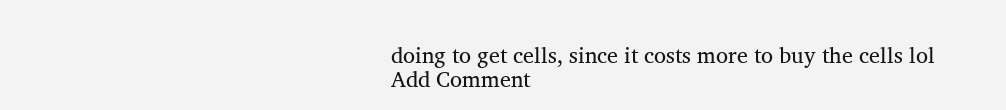doing to get cells, since it costs more to buy the cells lol
Add Comment